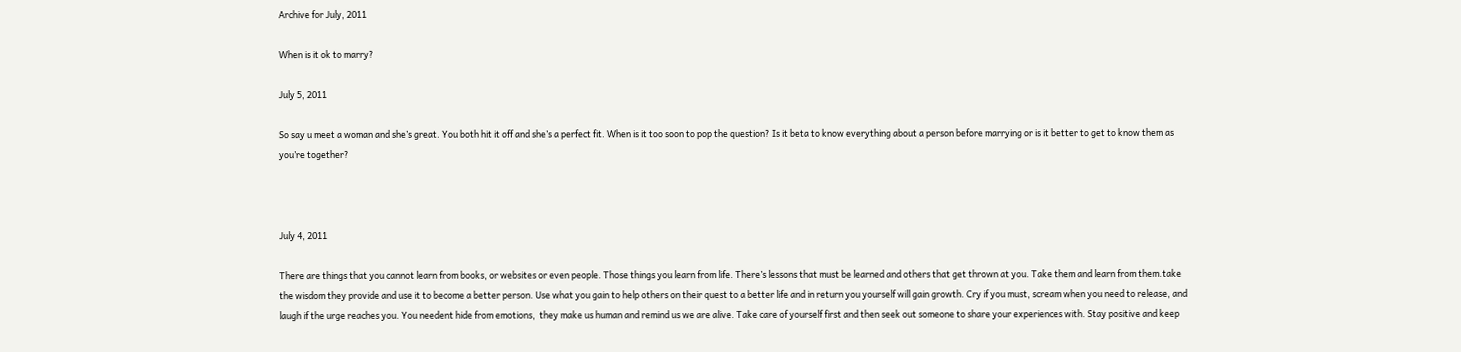Archive for July, 2011

When is it ok to marry?

July 5, 2011

So say u meet a woman and she’s great. You both hit it off and she’s a perfect fit. When is it too soon to pop the question? Is it beta to know everything about a person before marrying or is it better to get to know them as you’re together?



July 4, 2011

There are things that you cannot learn from books, or websites or even people. Those things you learn from life. There’s lessons that must be learned and others that get thrown at you. Take them and learn from them.take the wisdom they provide and use it to become a better person. Use what you gain to help others on their quest to a better life and in return you yourself will gain growth. Cry if you must, scream when you need to release, and laugh if the urge reaches you. You needent hide from emotions,  they make us human and remind us we are alive. Take care of yourself first and then seek out someone to share your experiences with. Stay positive and keep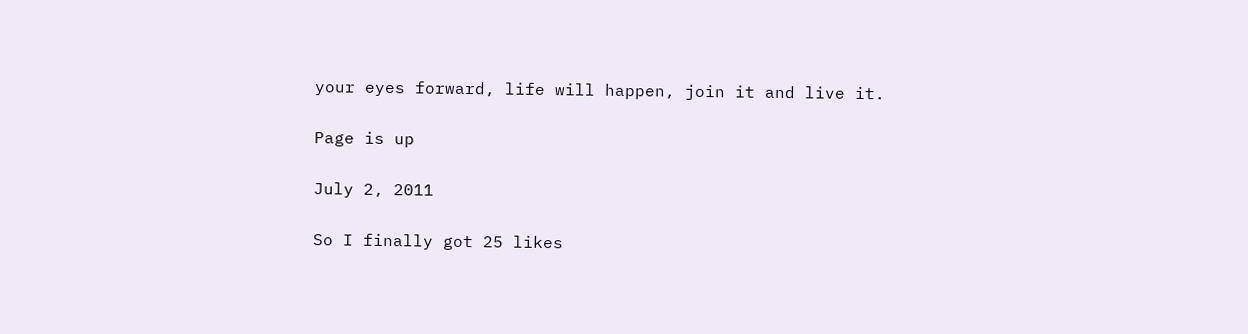your eyes forward, life will happen, join it and live it.

Page is up

July 2, 2011

So I finally got 25 likes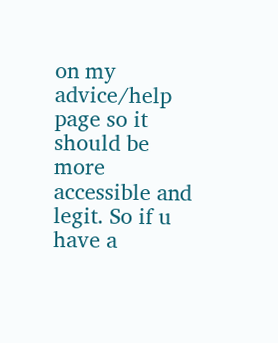on my advice/help page so it should be more accessible and legit. So if u have a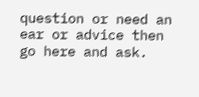question or need an ear or advice then go here and ask.